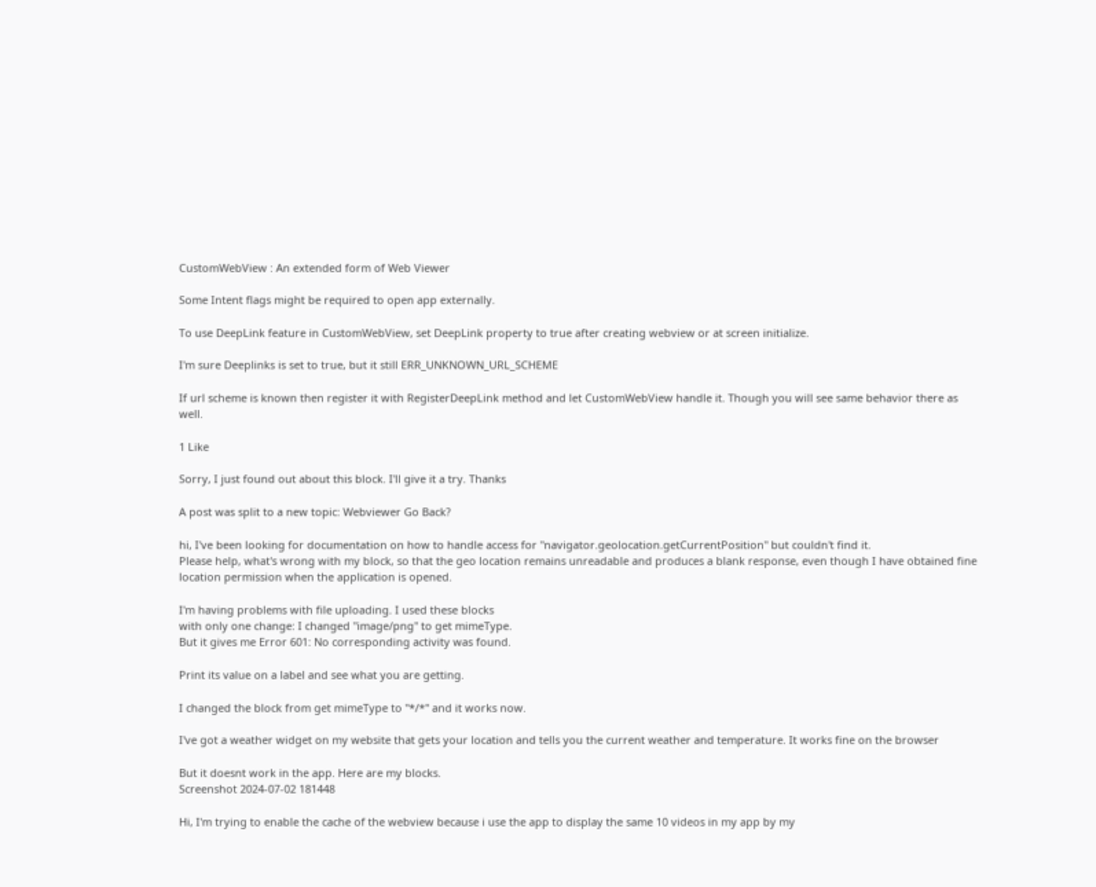CustomWebView : An extended form of Web Viewer

Some Intent flags might be required to open app externally.

To use DeepLink feature in CustomWebView, set DeepLink property to true after creating webview or at screen initialize.

I'm sure Deeplinks is set to true, but it still ERR_UNKNOWN_URL_SCHEME

If url scheme is known then register it with RegisterDeepLink method and let CustomWebView handle it. Though you will see same behavior there as well.

1 Like

Sorry, I just found out about this block. I'll give it a try. Thanks

A post was split to a new topic: Webviewer Go Back?

hi, I've been looking for documentation on how to handle access for "navigator.geolocation.getCurrentPosition" but couldn't find it.
Please help, what's wrong with my block, so that the geo location remains unreadable and produces a blank response, even though I have obtained fine location permission when the application is opened.

I'm having problems with file uploading. I used these blocks
with only one change: I changed "image/png" to get mimeType.
But it gives me Error 601: No corresponding activity was found.

Print its value on a label and see what you are getting.

I changed the block from get mimeType to "*/*" and it works now.

I've got a weather widget on my website that gets your location and tells you the current weather and temperature. It works fine on the browser

But it doesnt work in the app. Here are my blocks.
Screenshot 2024-07-02 181448

Hi, I'm trying to enable the cache of the webview because i use the app to display the same 10 videos in my app by my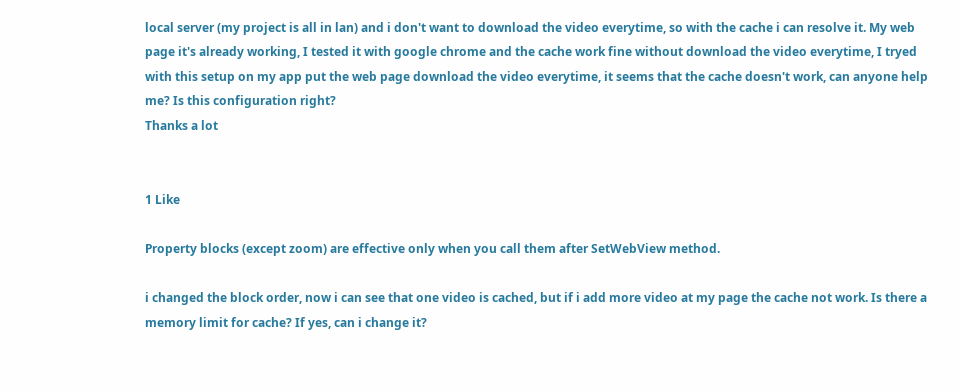local server (my project is all in lan) and i don't want to download the video everytime, so with the cache i can resolve it. My web page it's already working, I tested it with google chrome and the cache work fine without download the video everytime, I tryed with this setup on my app put the web page download the video everytime, it seems that the cache doesn't work, can anyone help me? Is this configuration right?
Thanks a lot


1 Like

Property blocks (except zoom) are effective only when you call them after SetWebView method.

i changed the block order, now i can see that one video is cached, but if i add more video at my page the cache not work. Is there a memory limit for cache? If yes, can i change it?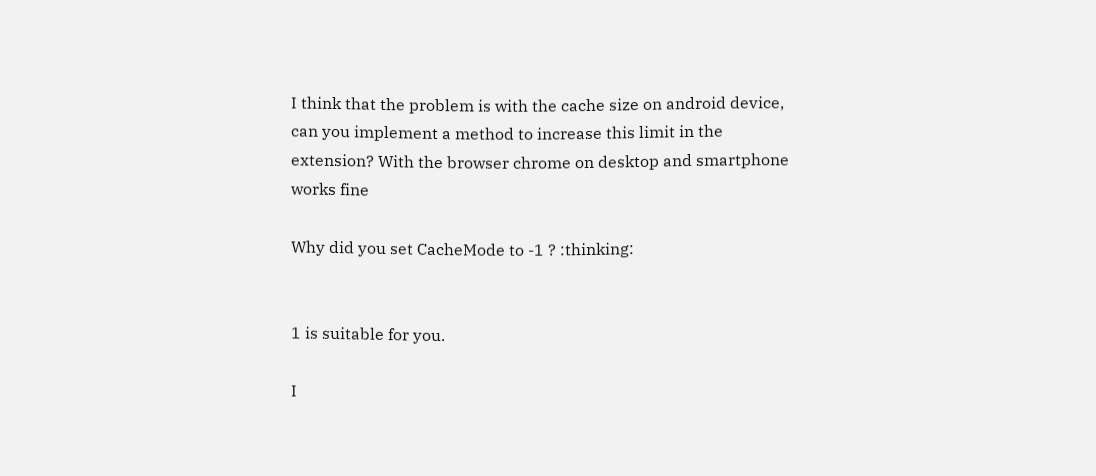I think that the problem is with the cache size on android device, can you implement a method to increase this limit in the extension? With the browser chrome on desktop and smartphone works fine

Why did you set CacheMode to -1 ? :thinking:


1 is suitable for you.

I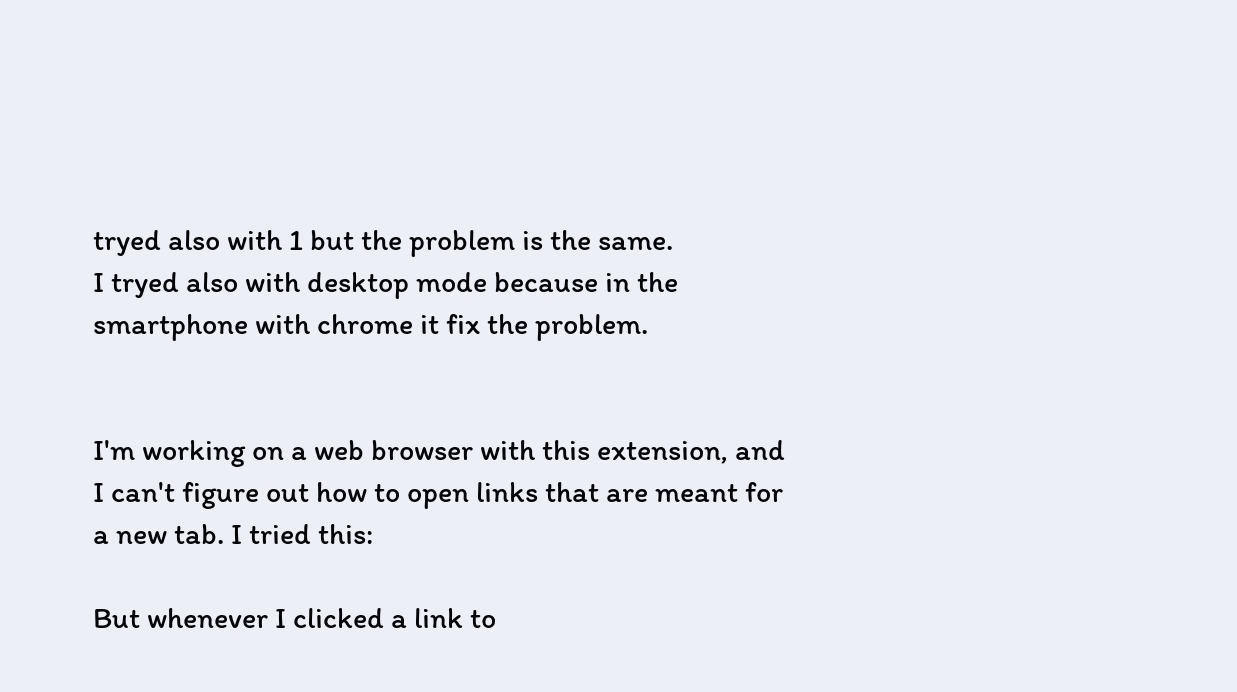tryed also with 1 but the problem is the same.
I tryed also with desktop mode because in the smartphone with chrome it fix the problem.


I'm working on a web browser with this extension, and I can't figure out how to open links that are meant for a new tab. I tried this:

But whenever I clicked a link to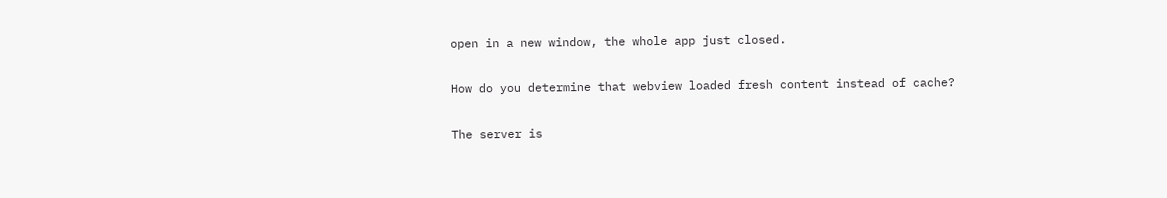open in a new window, the whole app just closed.

How do you determine that webview loaded fresh content instead of cache?

The server is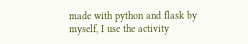made with python and flask by myself, I use the activity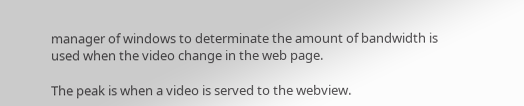manager of windows to determinate the amount of bandwidth is used when the video change in the web page.

The peak is when a video is served to the webview.